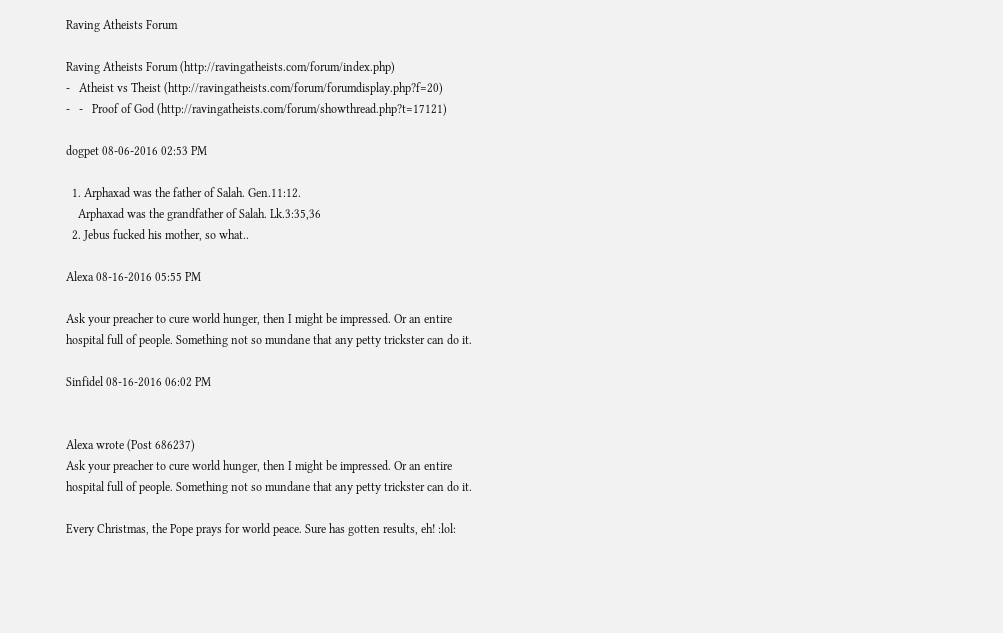Raving Atheists Forum

Raving Atheists Forum (http://ravingatheists.com/forum/index.php)
-   Atheist vs Theist (http://ravingatheists.com/forum/forumdisplay.php?f=20)
-   -   Proof of God (http://ravingatheists.com/forum/showthread.php?t=17121)

dogpet 08-06-2016 02:53 PM

  1. Arphaxad was the father of Salah. Gen.11:12.
    Arphaxad was the grandfather of Salah. Lk.3:35,36
  2. Jebus fucked his mother, so what..

Alexa 08-16-2016 05:55 PM

Ask your preacher to cure world hunger, then I might be impressed. Or an entire hospital full of people. Something not so mundane that any petty trickster can do it.

Sinfidel 08-16-2016 06:02 PM


Alexa wrote (Post 686237)
Ask your preacher to cure world hunger, then I might be impressed. Or an entire hospital full of people. Something not so mundane that any petty trickster can do it.

Every Christmas, the Pope prays for world peace. Sure has gotten results, eh! :lol: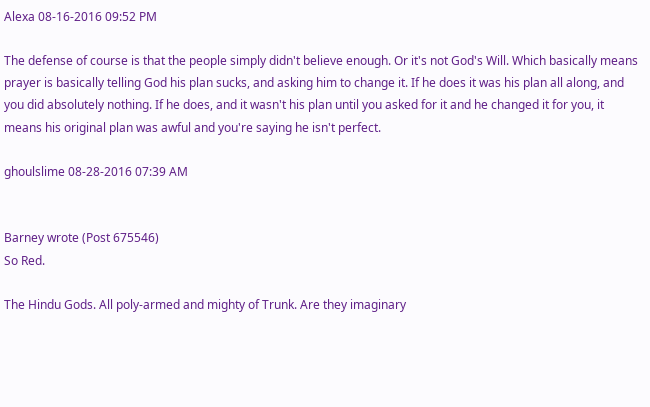Alexa 08-16-2016 09:52 PM

The defense of course is that the people simply didn't believe enough. Or it's not God's Will. Which basically means prayer is basically telling God his plan sucks, and asking him to change it. If he does it was his plan all along, and you did absolutely nothing. If he does, and it wasn't his plan until you asked for it and he changed it for you, it means his original plan was awful and you're saying he isn't perfect.

ghoulslime 08-28-2016 07:39 AM


Barney wrote (Post 675546)
So Red.

The Hindu Gods. All poly-armed and mighty of Trunk. Are they imaginary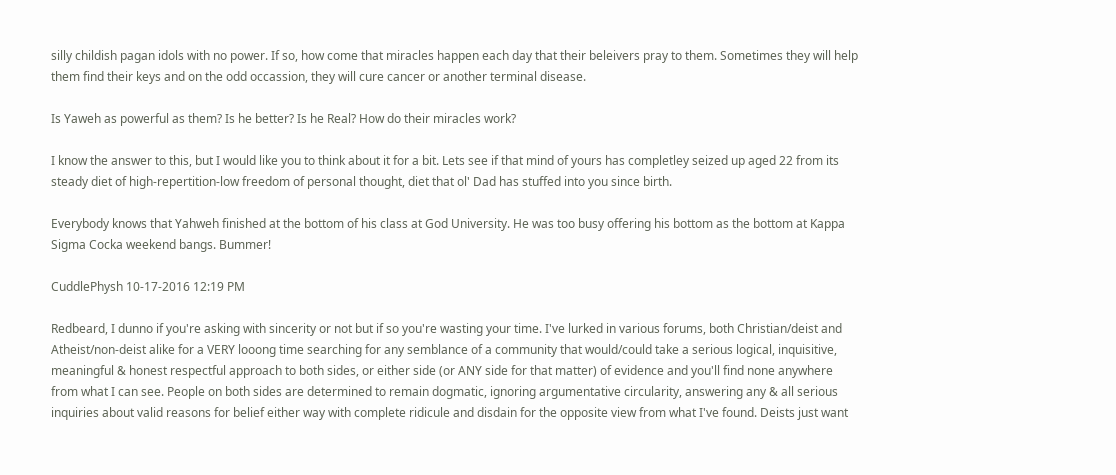silly childish pagan idols with no power. If so, how come that miracles happen each day that their beleivers pray to them. Sometimes they will help them find their keys and on the odd occassion, they will cure cancer or another terminal disease.

Is Yaweh as powerful as them? Is he better? Is he Real? How do their miracles work?

I know the answer to this, but I would like you to think about it for a bit. Lets see if that mind of yours has completley seized up aged 22 from its steady diet of high-repertition-low freedom of personal thought, diet that ol' Dad has stuffed into you since birth.

Everybody knows that Yahweh finished at the bottom of his class at God University. He was too busy offering his bottom as the bottom at Kappa Sigma Cocka weekend bangs. Bummer!

CuddlePhysh 10-17-2016 12:19 PM

Redbeard, I dunno if you're asking with sincerity or not but if so you're wasting your time. I've lurked in various forums, both Christian/deist and Atheist/non-deist alike for a VERY looong time searching for any semblance of a community that would/could take a serious logical, inquisitive, meaningful & honest respectful approach to both sides, or either side (or ANY side for that matter) of evidence and you'll find none anywhere from what I can see. People on both sides are determined to remain dogmatic, ignoring argumentative circularity, answering any & all serious inquiries about valid reasons for belief either way with complete ridicule and disdain for the opposite view from what I've found. Deists just want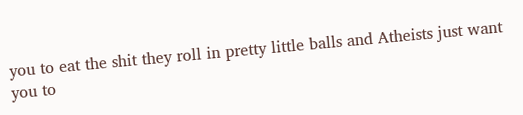you to eat the shit they roll in pretty little balls and Atheists just want you to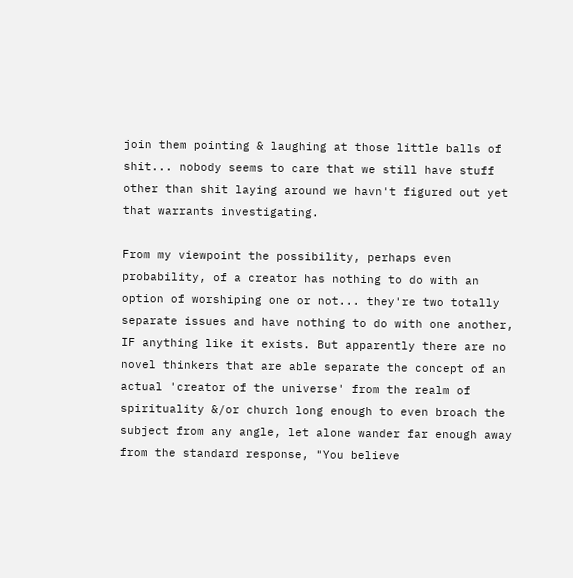join them pointing & laughing at those little balls of shit... nobody seems to care that we still have stuff other than shit laying around we havn't figured out yet that warrants investigating.

From my viewpoint the possibility, perhaps even probability, of a creator has nothing to do with an option of worshiping one or not... they're two totally separate issues and have nothing to do with one another, IF anything like it exists. But apparently there are no novel thinkers that are able separate the concept of an actual 'creator of the universe' from the realm of spirituality &/or church long enough to even broach the subject from any angle, let alone wander far enough away from the standard response, "You believe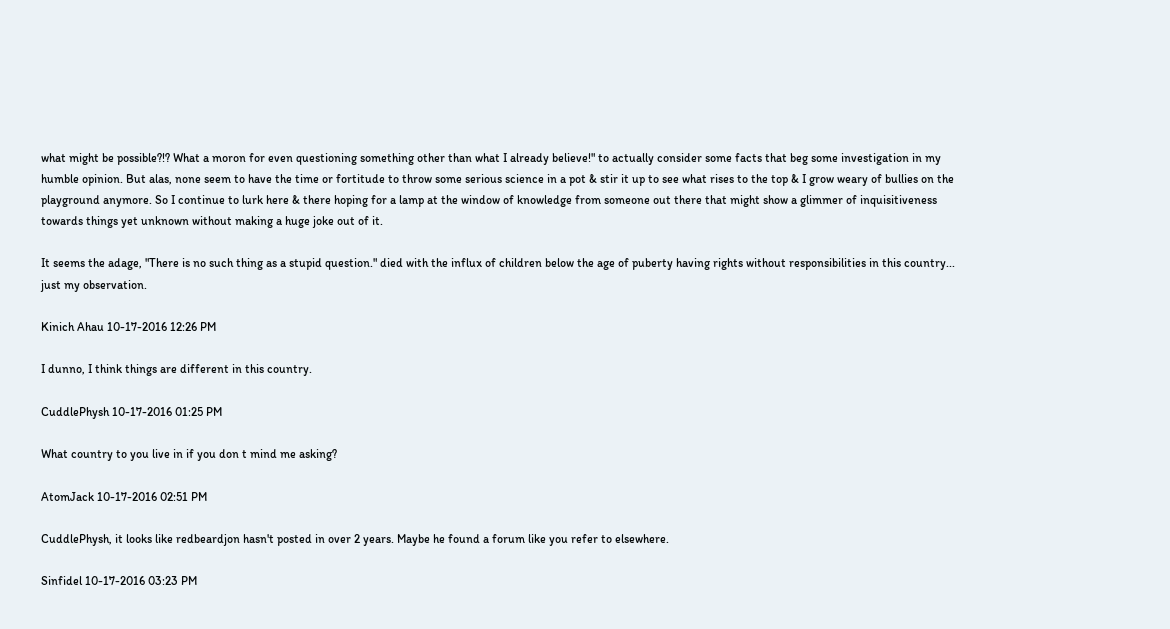what might be possible?!? What a moron for even questioning something other than what I already believe!" to actually consider some facts that beg some investigation in my humble opinion. But alas, none seem to have the time or fortitude to throw some serious science in a pot & stir it up to see what rises to the top & I grow weary of bullies on the playground anymore. So I continue to lurk here & there hoping for a lamp at the window of knowledge from someone out there that might show a glimmer of inquisitiveness towards things yet unknown without making a huge joke out of it.

It seems the adage, "There is no such thing as a stupid question." died with the influx of children below the age of puberty having rights without responsibilities in this country... just my observation.

Kinich Ahau 10-17-2016 12:26 PM

I dunno, I think things are different in this country.

CuddlePhysh 10-17-2016 01:25 PM

What country to you live in if you don t mind me asking?

AtomJack 10-17-2016 02:51 PM

CuddlePhysh, it looks like redbeardjon hasn't posted in over 2 years. Maybe he found a forum like you refer to elsewhere.

Sinfidel 10-17-2016 03:23 PM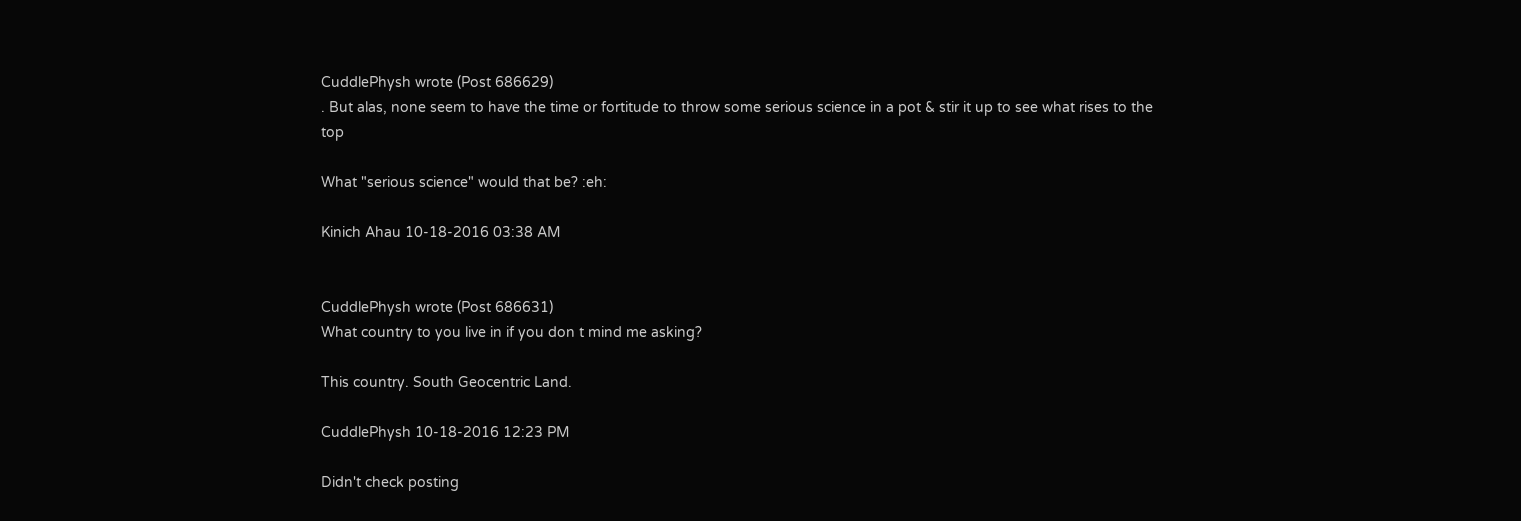CuddlePhysh wrote (Post 686629)
. But alas, none seem to have the time or fortitude to throw some serious science in a pot & stir it up to see what rises to the top

What "serious science" would that be? :eh:

Kinich Ahau 10-18-2016 03:38 AM


CuddlePhysh wrote (Post 686631)
What country to you live in if you don t mind me asking?

This country. South Geocentric Land.

CuddlePhysh 10-18-2016 12:23 PM

Didn't check posting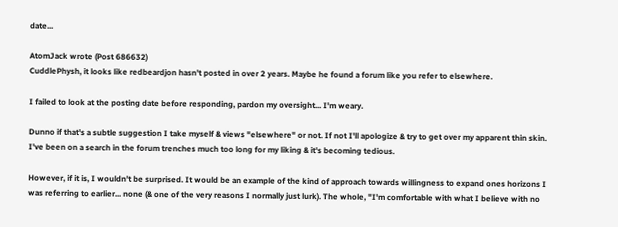date...

AtomJack wrote (Post 686632)
CuddlePhysh, it looks like redbeardjon hasn't posted in over 2 years. Maybe he found a forum like you refer to elsewhere.

I failed to look at the posting date before responding, pardon my oversight... I'm weary.

Dunno if that's a subtle suggestion I take myself & views "elsewhere" or not. If not I'll apologize & try to get over my apparent thin skin. I've been on a search in the forum trenches much too long for my liking & it's becoming tedious.

However, if it is, I wouldn't be surprised. It would be an example of the kind of approach towards willingness to expand ones horizons I was referring to earlier... none (& one of the very reasons I normally just lurk). The whole, "I'm comfortable with what I believe with no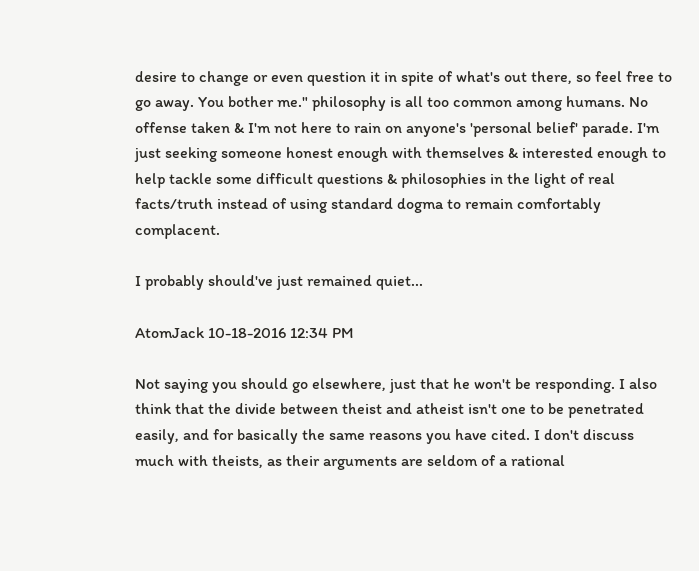desire to change or even question it in spite of what's out there, so feel free to go away. You bother me." philosophy is all too common among humans. No offense taken & I'm not here to rain on anyone's 'personal belief' parade. I'm just seeking someone honest enough with themselves & interested enough to help tackle some difficult questions & philosophies in the light of real facts/truth instead of using standard dogma to remain comfortably complacent.

I probably should've just remained quiet...

AtomJack 10-18-2016 12:34 PM

Not saying you should go elsewhere, just that he won't be responding. I also think that the divide between theist and atheist isn't one to be penetrated easily, and for basically the same reasons you have cited. I don't discuss much with theists, as their arguments are seldom of a rational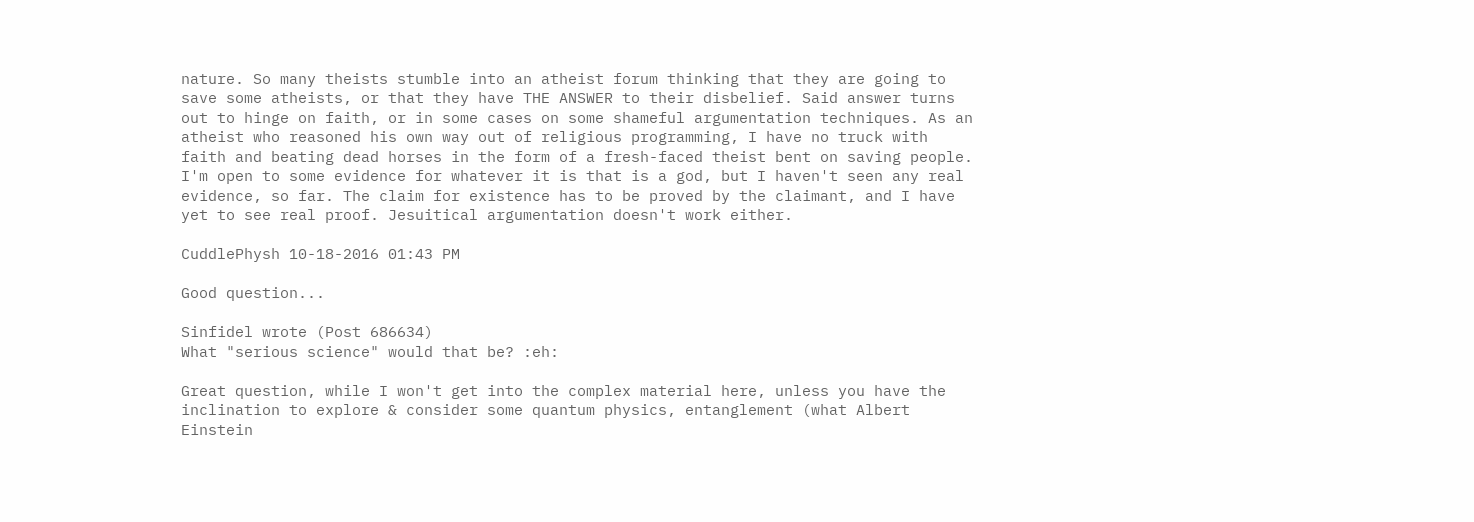nature. So many theists stumble into an atheist forum thinking that they are going to save some atheists, or that they have THE ANSWER to their disbelief. Said answer turns out to hinge on faith, or in some cases on some shameful argumentation techniques. As an atheist who reasoned his own way out of religious programming, I have no truck with faith and beating dead horses in the form of a fresh-faced theist bent on saving people. I'm open to some evidence for whatever it is that is a god, but I haven't seen any real evidence, so far. The claim for existence has to be proved by the claimant, and I have yet to see real proof. Jesuitical argumentation doesn't work either.

CuddlePhysh 10-18-2016 01:43 PM

Good question...

Sinfidel wrote (Post 686634)
What "serious science" would that be? :eh:

Great question, while I won't get into the complex material here, unless you have the inclination to explore & consider some quantum physics, entanglement (what Albert Einstein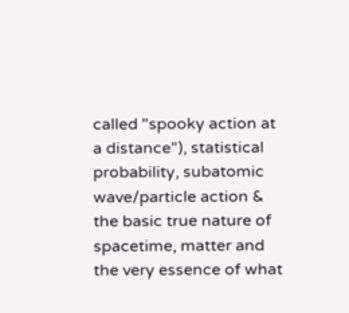called "spooky action at a distance"), statistical probability, subatomic wave/particle action & the basic true nature of spacetime, matter and the very essence of what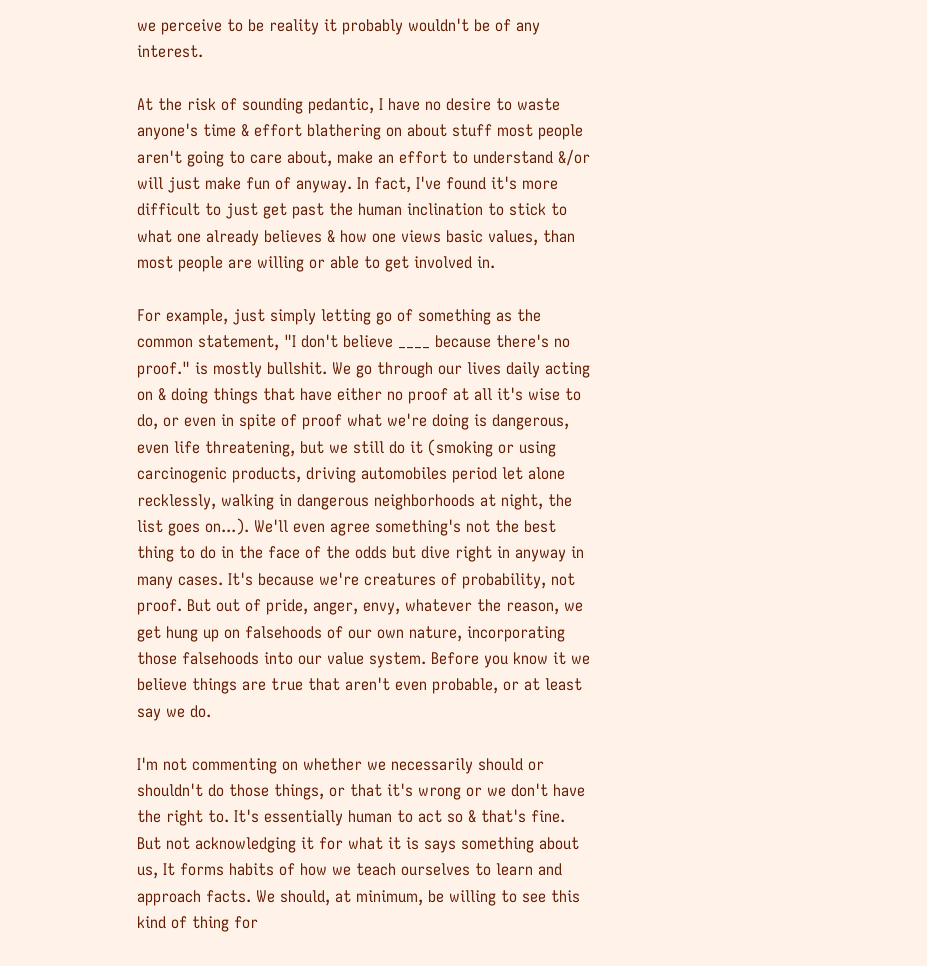we perceive to be reality it probably wouldn't be of any interest.

At the risk of sounding pedantic, I have no desire to waste anyone's time & effort blathering on about stuff most people aren't going to care about, make an effort to understand &/or will just make fun of anyway. In fact, I've found it's more difficult to just get past the human inclination to stick to what one already believes & how one views basic values, than most people are willing or able to get involved in.

For example, just simply letting go of something as the common statement, "I don't believe ____ because there's no proof." is mostly bullshit. We go through our lives daily acting on & doing things that have either no proof at all it's wise to do, or even in spite of proof what we're doing is dangerous, even life threatening, but we still do it (smoking or using carcinogenic products, driving automobiles period let alone recklessly, walking in dangerous neighborhoods at night, the list goes on...). We'll even agree something's not the best thing to do in the face of the odds but dive right in anyway in many cases. It's because we're creatures of probability, not proof. But out of pride, anger, envy, whatever the reason, we get hung up on falsehoods of our own nature, incorporating those falsehoods into our value system. Before you know it we believe things are true that aren't even probable, or at least say we do.

I'm not commenting on whether we necessarily should or shouldn't do those things, or that it's wrong or we don't have the right to. It's essentially human to act so & that's fine. But not acknowledging it for what it is says something about us, It forms habits of how we teach ourselves to learn and approach facts. We should, at minimum, be willing to see this kind of thing for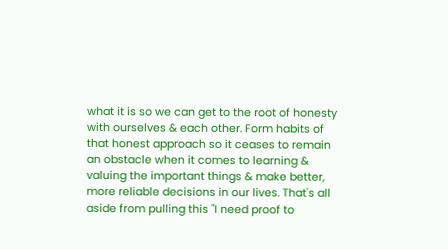what it is so we can get to the root of honesty with ourselves & each other. Form habits of that honest approach so it ceases to remain an obstacle when it comes to learning & valuing the important things & make better, more reliable decisions in our lives. That's all aside from pulling this "I need proof to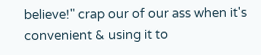believe!" crap our of our ass when it's convenient & using it to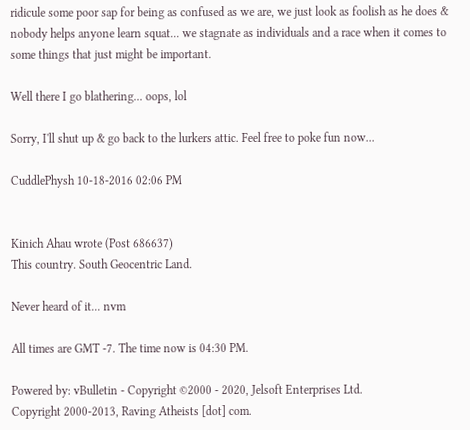ridicule some poor sap for being as confused as we are, we just look as foolish as he does & nobody helps anyone learn squat... we stagnate as individuals and a race when it comes to some things that just might be important.

Well there I go blathering... oops, lol

Sorry, I'll shut up & go back to the lurkers attic. Feel free to poke fun now...

CuddlePhysh 10-18-2016 02:06 PM


Kinich Ahau wrote (Post 686637)
This country. South Geocentric Land.

Never heard of it... nvm

All times are GMT -7. The time now is 04:30 PM.

Powered by: vBulletin - Copyright ©2000 - 2020, Jelsoft Enterprises Ltd.
Copyright 2000-2013, Raving Atheists [dot] com.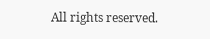All rights reserved.